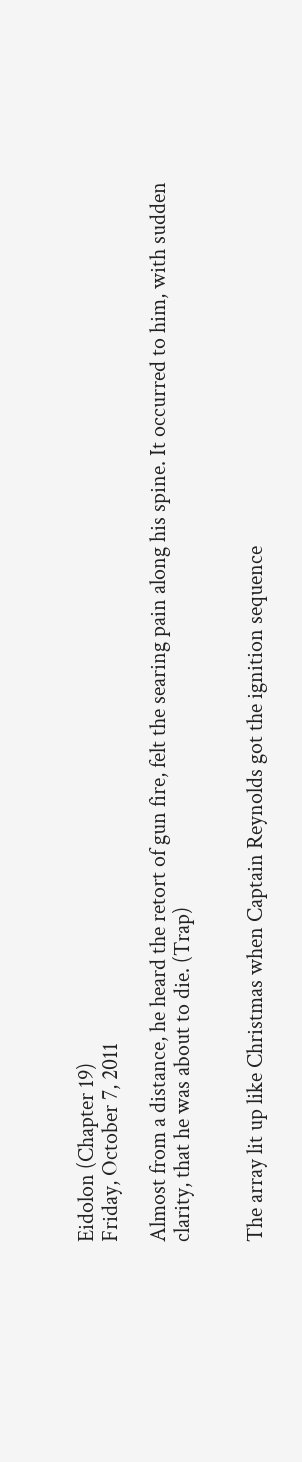Eidolon (Chapter 19)
Friday, October 7, 2011

Almost from a distance, he heard the retort of gun fire, felt the searing pain along his spine. It occurred to him, with sudden clarity, that he was about to die. (Trap)


The array lit up like Christmas when Captain Reynolds got the ignition sequence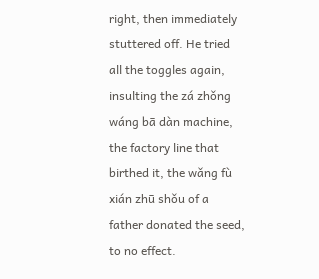right, then immediately stuttered off. He tried all the toggles again, insulting the zá zhǒng wáng bā dàn machine, the factory line that birthed it, the wǎng fù xián zhū shǒu of a father donated the seed, to no effect.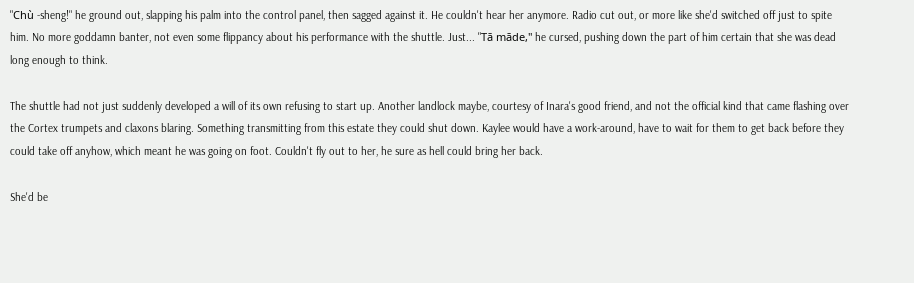"Chù -sheng!" he ground out, slapping his palm into the control panel, then sagged against it. He couldn't hear her anymore. Radio cut out, or more like she'd switched off just to spite him. No more goddamn banter, not even some flippancy about his performance with the shuttle. Just... "Tā māde," he cursed, pushing down the part of him certain that she was dead long enough to think.

The shuttle had not just suddenly developed a will of its own refusing to start up. Another landlock maybe, courtesy of Inara's good friend, and not the official kind that came flashing over the Cortex trumpets and claxons blaring. Something transmitting from this estate they could shut down. Kaylee would have a work-around, have to wait for them to get back before they could take off anyhow, which meant he was going on foot. Couldn't fly out to her, he sure as hell could bring her back.

She'd be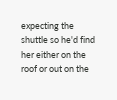expecting the shuttle so he'd find her either on the roof or out on the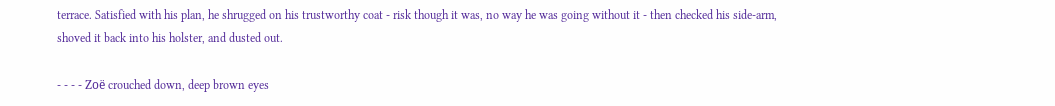terrace. Satisfied with his plan, he shrugged on his trustworthy coat - risk though it was, no way he was going without it - then checked his side-arm, shoved it back into his holster, and dusted out.

- - - - Zoë crouched down, deep brown eyes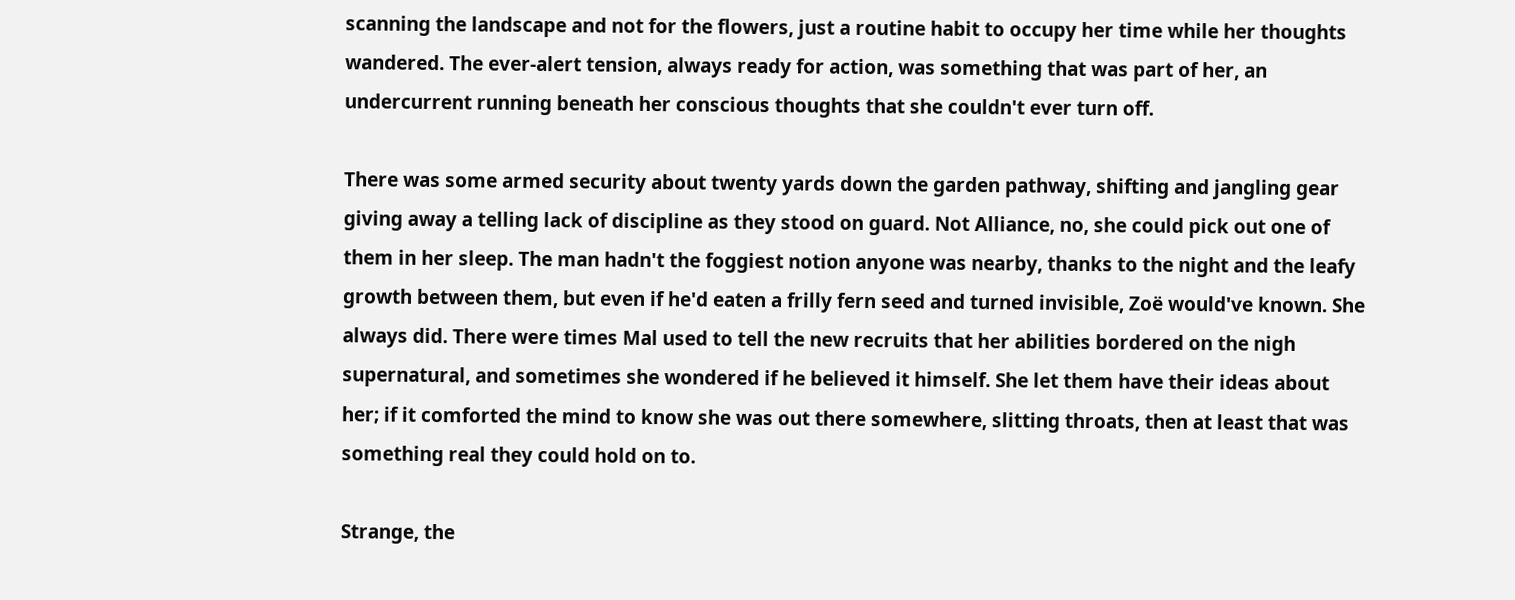scanning the landscape and not for the flowers, just a routine habit to occupy her time while her thoughts wandered. The ever-alert tension, always ready for action, was something that was part of her, an undercurrent running beneath her conscious thoughts that she couldn't ever turn off.

There was some armed security about twenty yards down the garden pathway, shifting and jangling gear giving away a telling lack of discipline as they stood on guard. Not Alliance, no, she could pick out one of them in her sleep. The man hadn't the foggiest notion anyone was nearby, thanks to the night and the leafy growth between them, but even if he'd eaten a frilly fern seed and turned invisible, Zoë would've known. She always did. There were times Mal used to tell the new recruits that her abilities bordered on the nigh supernatural, and sometimes she wondered if he believed it himself. She let them have their ideas about her; if it comforted the mind to know she was out there somewhere, slitting throats, then at least that was something real they could hold on to.

Strange, the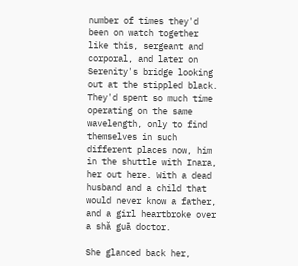number of times they'd been on watch together like this, sergeant and corporal, and later on Serenity's bridge looking out at the stippled black. They'd spent so much time operating on the same wavelength, only to find themselves in such different places now, him in the shuttle with Inara, her out here. With a dead husband and a child that would never know a father, and a girl heartbroke over a shǎ guā doctor.

She glanced back her,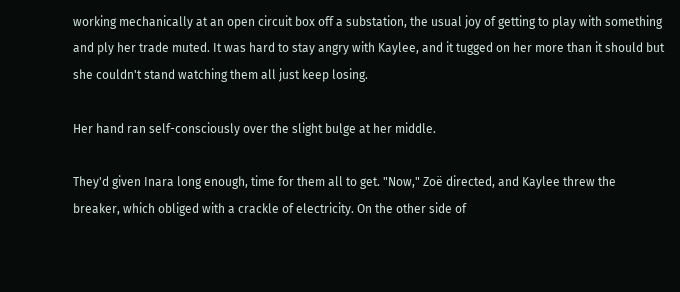working mechanically at an open circuit box off a substation, the usual joy of getting to play with something and ply her trade muted. It was hard to stay angry with Kaylee, and it tugged on her more than it should but she couldn't stand watching them all just keep losing.

Her hand ran self-consciously over the slight bulge at her middle.

They'd given Inara long enough, time for them all to get. "Now," Zoë directed, and Kaylee threw the breaker, which obliged with a crackle of electricity. On the other side of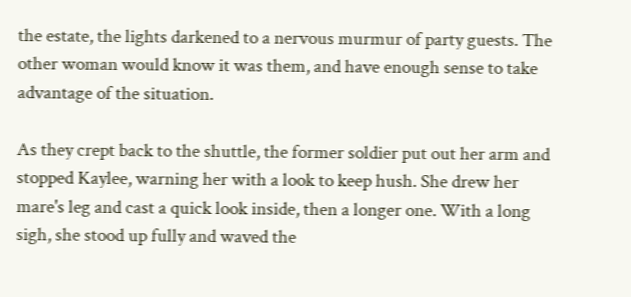the estate, the lights darkened to a nervous murmur of party guests. The other woman would know it was them, and have enough sense to take advantage of the situation.

As they crept back to the shuttle, the former soldier put out her arm and stopped Kaylee, warning her with a look to keep hush. She drew her mare's leg and cast a quick look inside, then a longer one. With a long sigh, she stood up fully and waved the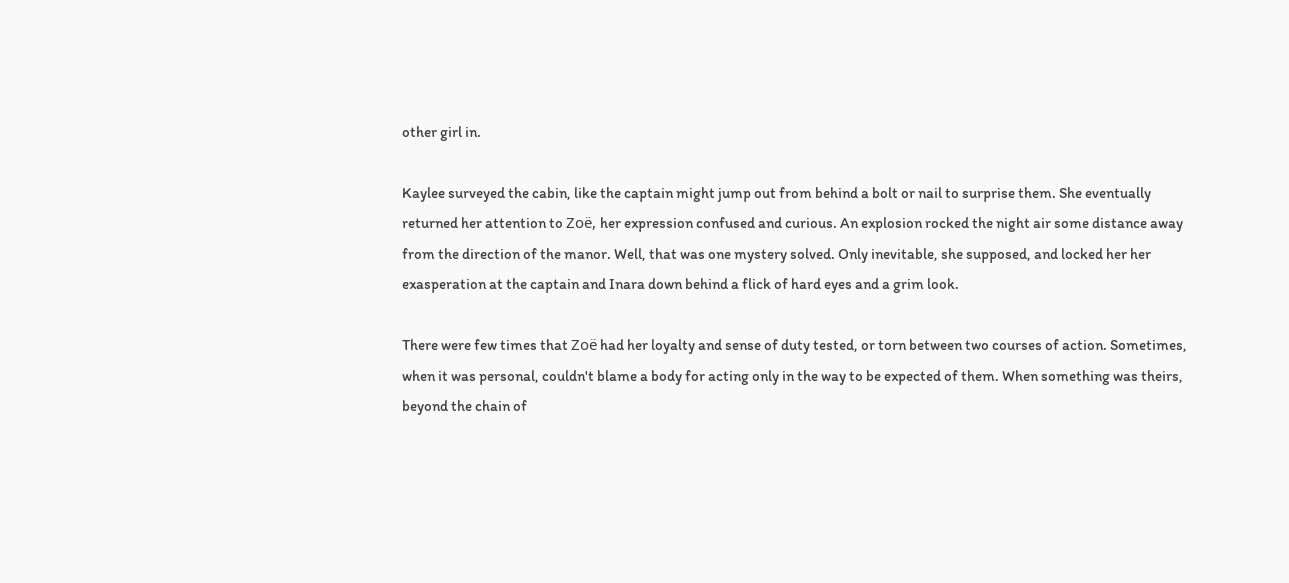other girl in.

Kaylee surveyed the cabin, like the captain might jump out from behind a bolt or nail to surprise them. She eventually returned her attention to Zoë, her expression confused and curious. An explosion rocked the night air some distance away from the direction of the manor. Well, that was one mystery solved. Only inevitable, she supposed, and locked her her exasperation at the captain and Inara down behind a flick of hard eyes and a grim look.

There were few times that Zoë had her loyalty and sense of duty tested, or torn between two courses of action. Sometimes, when it was personal, couldn't blame a body for acting only in the way to be expected of them. When something was theirs, beyond the chain of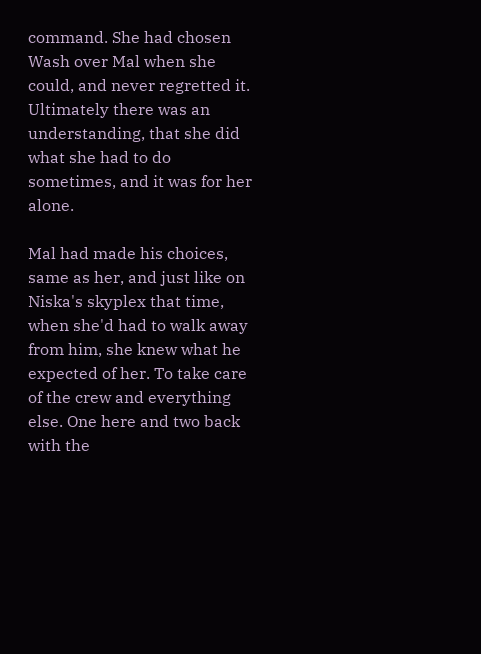command. She had chosen Wash over Mal when she could, and never regretted it. Ultimately there was an understanding, that she did what she had to do sometimes, and it was for her alone.

Mal had made his choices, same as her, and just like on Niska's skyplex that time, when she'd had to walk away from him, she knew what he expected of her. To take care of the crew and everything else. One here and two back with the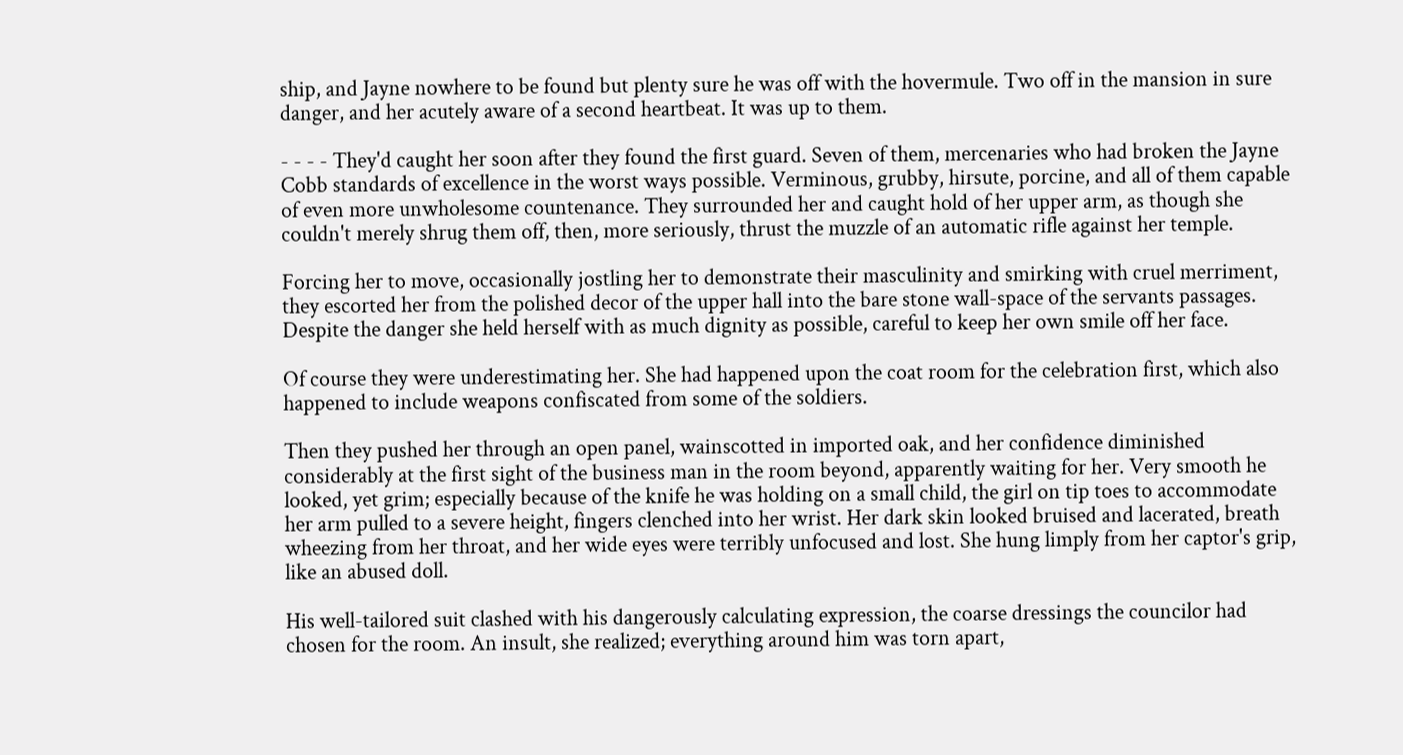ship, and Jayne nowhere to be found but plenty sure he was off with the hovermule. Two off in the mansion in sure danger, and her acutely aware of a second heartbeat. It was up to them.

- - - - They'd caught her soon after they found the first guard. Seven of them, mercenaries who had broken the Jayne Cobb standards of excellence in the worst ways possible. Verminous, grubby, hirsute, porcine, and all of them capable of even more unwholesome countenance. They surrounded her and caught hold of her upper arm, as though she couldn't merely shrug them off, then, more seriously, thrust the muzzle of an automatic rifle against her temple.

Forcing her to move, occasionally jostling her to demonstrate their masculinity and smirking with cruel merriment, they escorted her from the polished decor of the upper hall into the bare stone wall-space of the servants passages. Despite the danger she held herself with as much dignity as possible, careful to keep her own smile off her face.

Of course they were underestimating her. She had happened upon the coat room for the celebration first, which also happened to include weapons confiscated from some of the soldiers.

Then they pushed her through an open panel, wainscotted in imported oak, and her confidence diminished considerably at the first sight of the business man in the room beyond, apparently waiting for her. Very smooth he looked, yet grim; especially because of the knife he was holding on a small child, the girl on tip toes to accommodate her arm pulled to a severe height, fingers clenched into her wrist. Her dark skin looked bruised and lacerated, breath wheezing from her throat, and her wide eyes were terribly unfocused and lost. She hung limply from her captor's grip, like an abused doll.

His well-tailored suit clashed with his dangerously calculating expression, the coarse dressings the councilor had chosen for the room. An insult, she realized; everything around him was torn apart,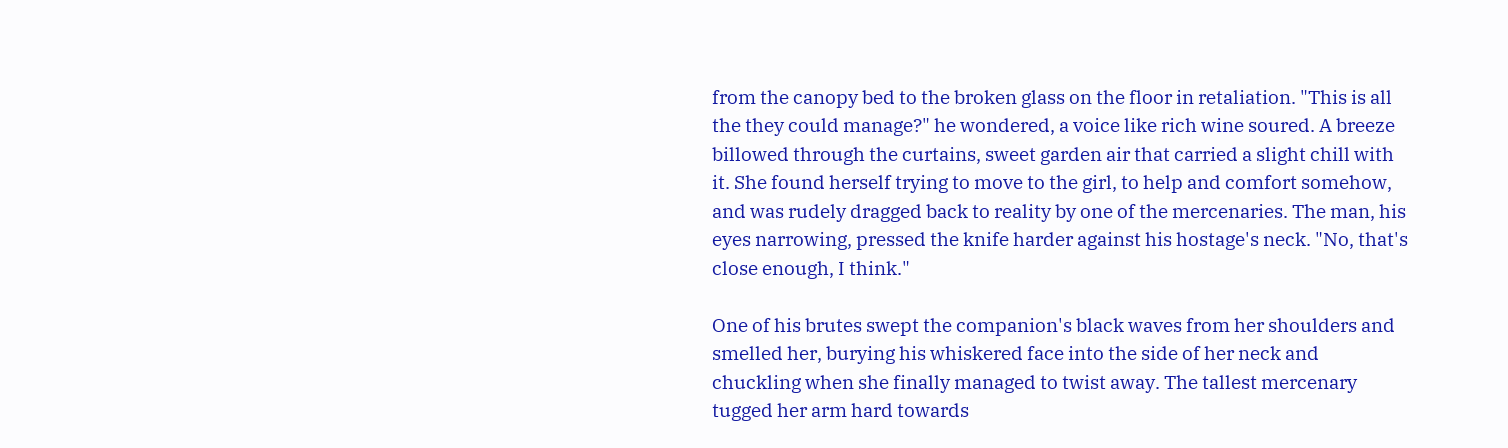from the canopy bed to the broken glass on the floor in retaliation. "This is all the they could manage?" he wondered, a voice like rich wine soured. A breeze billowed through the curtains, sweet garden air that carried a slight chill with it. She found herself trying to move to the girl, to help and comfort somehow, and was rudely dragged back to reality by one of the mercenaries. The man, his eyes narrowing, pressed the knife harder against his hostage's neck. "No, that's close enough, I think."

One of his brutes swept the companion's black waves from her shoulders and smelled her, burying his whiskered face into the side of her neck and chuckling when she finally managed to twist away. The tallest mercenary tugged her arm hard towards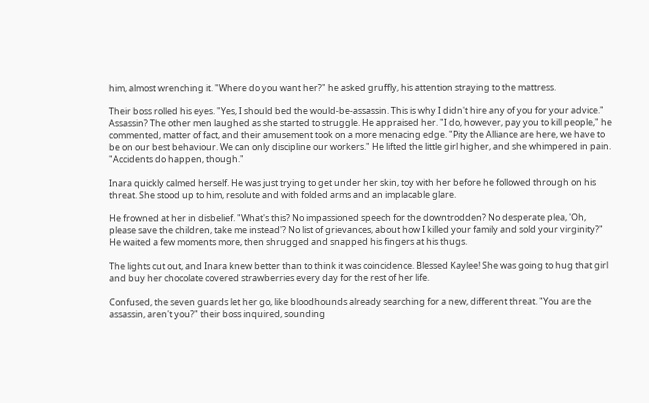him, almost wrenching it. "Where do you want her?" he asked gruffly, his attention straying to the mattress.

Their boss rolled his eyes. "Yes, I should bed the would-be-assassin. This is why I didn't hire any of you for your advice." Assassin? The other men laughed as she started to struggle. He appraised her. "I do, however, pay you to kill people," he commented, matter of fact, and their amusement took on a more menacing edge. "Pity the Alliance are here, we have to be on our best behaviour. We can only discipline our workers." He lifted the little girl higher, and she whimpered in pain. "Accidents do happen, though."

Inara quickly calmed herself. He was just trying to get under her skin, toy with her before he followed through on his threat. She stood up to him, resolute and with folded arms and an implacable glare.

He frowned at her in disbelief. "What's this? No impassioned speech for the downtrodden? No desperate plea, 'Oh, please save the children, take me instead'? No list of grievances, about how I killed your family and sold your virginity?" He waited a few moments more, then shrugged and snapped his fingers at his thugs.

The lights cut out, and Inara knew better than to think it was coincidence. Blessed Kaylee! She was going to hug that girl and buy her chocolate covered strawberries every day for the rest of her life.

Confused, the seven guards let her go, like bloodhounds already searching for a new, different threat. "You are the assassin, aren't you?" their boss inquired, sounding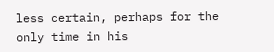less certain, perhaps for the only time in his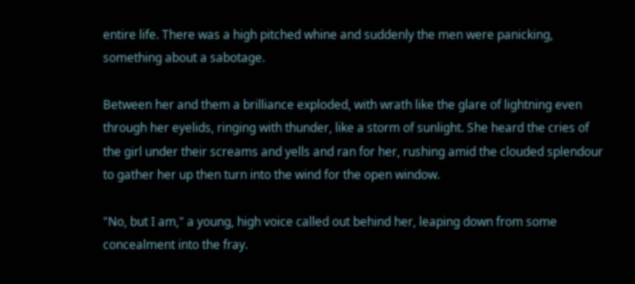entire life. There was a high pitched whine and suddenly the men were panicking, something about a sabotage.

Between her and them a brilliance exploded, with wrath like the glare of lightning even through her eyelids, ringing with thunder, like a storm of sunlight. She heard the cries of the girl under their screams and yells and ran for her, rushing amid the clouded splendour to gather her up then turn into the wind for the open window.

"No, but I am," a young, high voice called out behind her, leaping down from some concealment into the fray.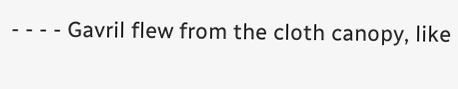- - - - Gavril flew from the cloth canopy, like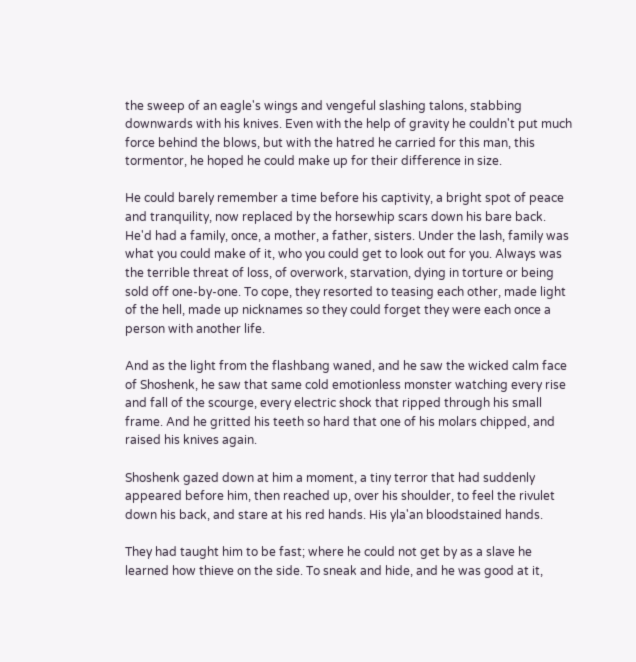the sweep of an eagle's wings and vengeful slashing talons, stabbing downwards with his knives. Even with the help of gravity he couldn't put much force behind the blows, but with the hatred he carried for this man, this tormentor, he hoped he could make up for their difference in size.

He could barely remember a time before his captivity, a bright spot of peace and tranquility, now replaced by the horsewhip scars down his bare back. He'd had a family, once, a mother, a father, sisters. Under the lash, family was what you could make of it, who you could get to look out for you. Always was the terrible threat of loss, of overwork, starvation, dying in torture or being sold off one-by-one. To cope, they resorted to teasing each other, made light of the hell, made up nicknames so they could forget they were each once a person with another life.

And as the light from the flashbang waned, and he saw the wicked calm face of Shoshenk, he saw that same cold emotionless monster watching every rise and fall of the scourge, every electric shock that ripped through his small frame. And he gritted his teeth so hard that one of his molars chipped, and raised his knives again.

Shoshenk gazed down at him a moment, a tiny terror that had suddenly appeared before him, then reached up, over his shoulder, to feel the rivulet down his back, and stare at his red hands. His yla'an bloodstained hands.

They had taught him to be fast; where he could not get by as a slave he learned how thieve on the side. To sneak and hide, and he was good at it,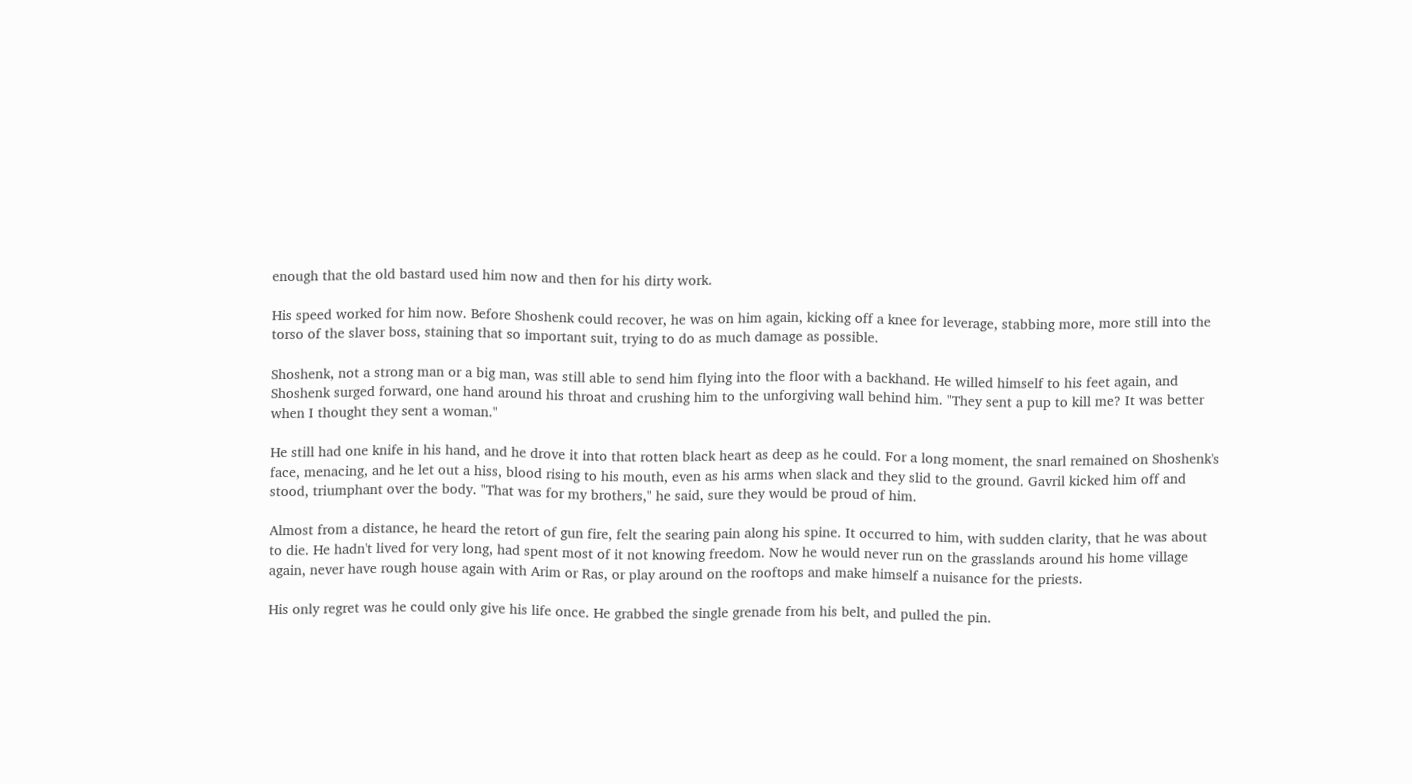enough that the old bastard used him now and then for his dirty work.

His speed worked for him now. Before Shoshenk could recover, he was on him again, kicking off a knee for leverage, stabbing more, more still into the torso of the slaver boss, staining that so important suit, trying to do as much damage as possible.

Shoshenk, not a strong man or a big man, was still able to send him flying into the floor with a backhand. He willed himself to his feet again, and Shoshenk surged forward, one hand around his throat and crushing him to the unforgiving wall behind him. "They sent a pup to kill me? It was better when I thought they sent a woman."

He still had one knife in his hand, and he drove it into that rotten black heart as deep as he could. For a long moment, the snarl remained on Shoshenk's face, menacing, and he let out a hiss, blood rising to his mouth, even as his arms when slack and they slid to the ground. Gavril kicked him off and stood, triumphant over the body. "That was for my brothers," he said, sure they would be proud of him.

Almost from a distance, he heard the retort of gun fire, felt the searing pain along his spine. It occurred to him, with sudden clarity, that he was about to die. He hadn't lived for very long, had spent most of it not knowing freedom. Now he would never run on the grasslands around his home village again, never have rough house again with Arim or Ras, or play around on the rooftops and make himself a nuisance for the priests.

His only regret was he could only give his life once. He grabbed the single grenade from his belt, and pulled the pin.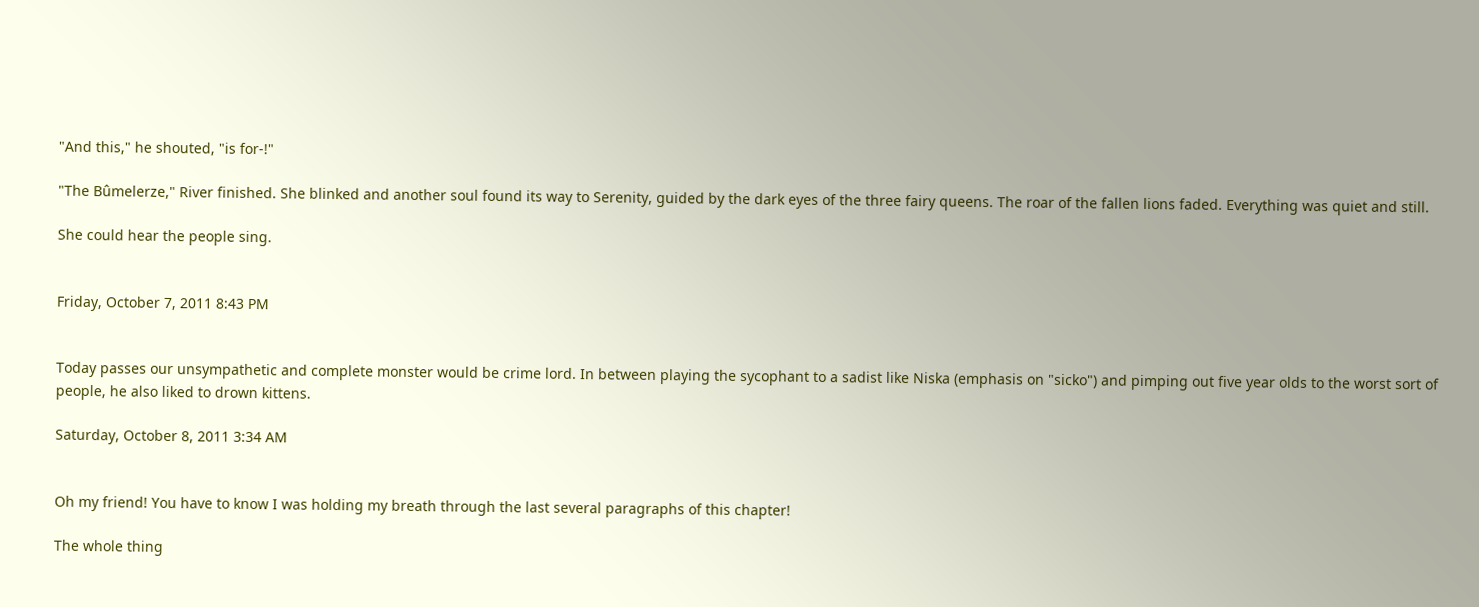"And this," he shouted, "is for-!"

"The Bûmelerze," River finished. She blinked and another soul found its way to Serenity, guided by the dark eyes of the three fairy queens. The roar of the fallen lions faded. Everything was quiet and still.

She could hear the people sing.


Friday, October 7, 2011 8:43 PM


Today passes our unsympathetic and complete monster would be crime lord. In between playing the sycophant to a sadist like Niska (emphasis on "sicko") and pimping out five year olds to the worst sort of people, he also liked to drown kittens.

Saturday, October 8, 2011 3:34 AM


Oh my friend! You have to know I was holding my breath through the last several paragraphs of this chapter!

The whole thing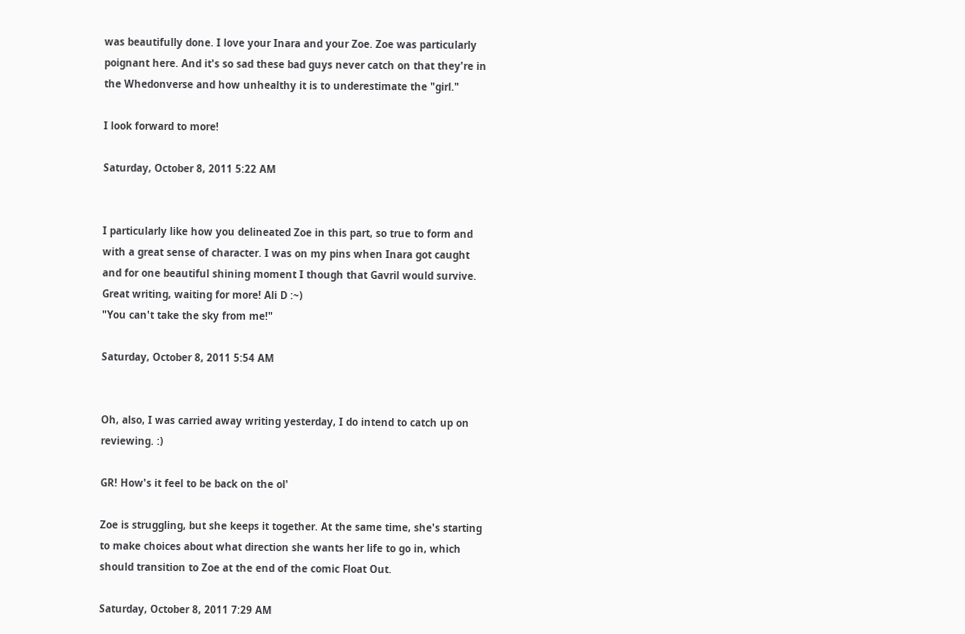was beautifully done. I love your Inara and your Zoe. Zoe was particularly poignant here. And it's so sad these bad guys never catch on that they're in the Whedonverse and how unhealthy it is to underestimate the "girl."

I look forward to more!

Saturday, October 8, 2011 5:22 AM


I particularly like how you delineated Zoe in this part, so true to form and with a great sense of character. I was on my pins when Inara got caught and for one beautiful shining moment I though that Gavril would survive. Great writing, waiting for more! Ali D :~)
"You can't take the sky from me!"

Saturday, October 8, 2011 5:54 AM


Oh, also, I was carried away writing yesterday, I do intend to catch up on reviewing. :)

GR! How's it feel to be back on the ol'

Zoe is struggling, but she keeps it together. At the same time, she's starting to make choices about what direction she wants her life to go in, which should transition to Zoe at the end of the comic Float Out.

Saturday, October 8, 2011 7:29 AM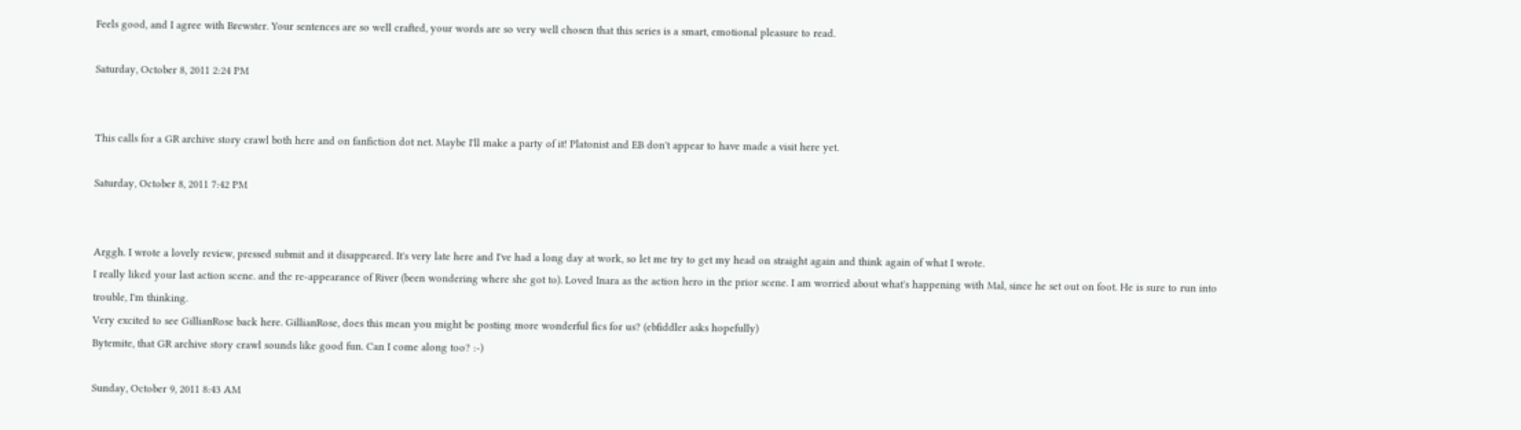Feels good, and I agree with Brewster. Your sentences are so well crafted, your words are so very well chosen that this series is a smart, emotional pleasure to read.

Saturday, October 8, 2011 2:24 PM


This calls for a GR archive story crawl both here and on fanfiction dot net. Maybe I'll make a party of it! Platonist and EB don't appear to have made a visit here yet.

Saturday, October 8, 2011 7:42 PM


Arggh. I wrote a lovely review, pressed submit and it disappeared. It's very late here and I've had a long day at work, so let me try to get my head on straight again and think again of what I wrote.
I really liked your last action scene. and the re-appearance of River (been wondering where she got to). Loved Inara as the action hero in the prior scene. I am worried about what's happening with Mal, since he set out on foot. He is sure to run into trouble, I'm thinking.
Very excited to see GillianRose back here. GillianRose, does this mean you might be posting more wonderful fics for us? (ebfiddler asks hopefully)
Bytemite, that GR archive story crawl sounds like good fun. Can I come along too? :-)

Sunday, October 9, 2011 8:43 AM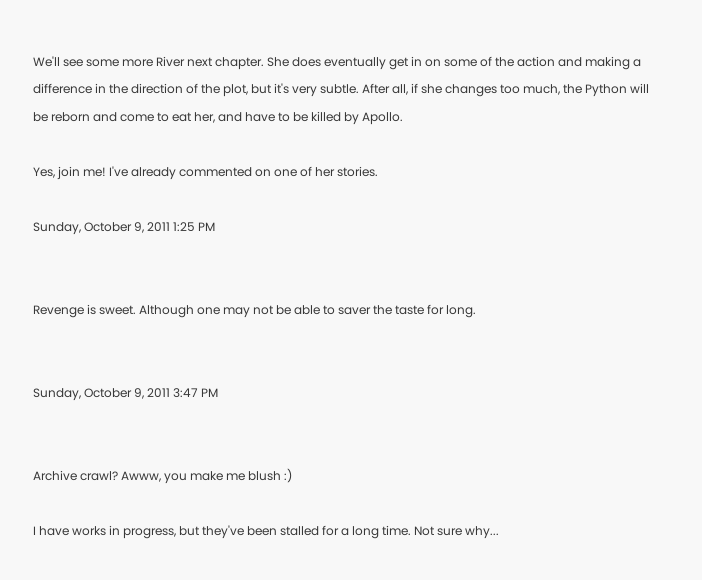We'll see some more River next chapter. She does eventually get in on some of the action and making a difference in the direction of the plot, but it's very subtle. After all, if she changes too much, the Python will be reborn and come to eat her, and have to be killed by Apollo.

Yes, join me! I've already commented on one of her stories.

Sunday, October 9, 2011 1:25 PM


Revenge is sweet. Although one may not be able to saver the taste for long.


Sunday, October 9, 2011 3:47 PM


Archive crawl? Awww, you make me blush :)

I have works in progress, but they've been stalled for a long time. Not sure why...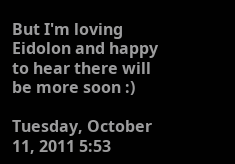But I'm loving Eidolon and happy to hear there will be more soon :)

Tuesday, October 11, 2011 5:53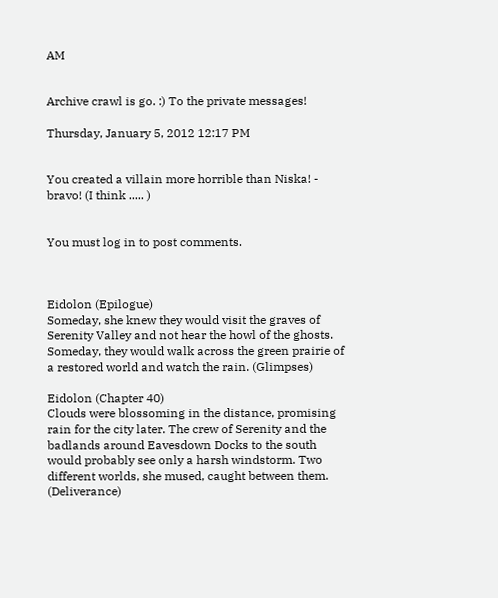AM


Archive crawl is go. :) To the private messages!

Thursday, January 5, 2012 12:17 PM


You created a villain more horrible than Niska! - bravo! (I think ..... )


You must log in to post comments.



Eidolon (Epilogue)
Someday, she knew they would visit the graves of Serenity Valley and not hear the howl of the ghosts. Someday, they would walk across the green prairie of a restored world and watch the rain. (Glimpses)

Eidolon (Chapter 40)
Clouds were blossoming in the distance, promising rain for the city later. The crew of Serenity and the badlands around Eavesdown Docks to the south would probably see only a harsh windstorm. Two different worlds, she mused, caught between them. (Deliverance)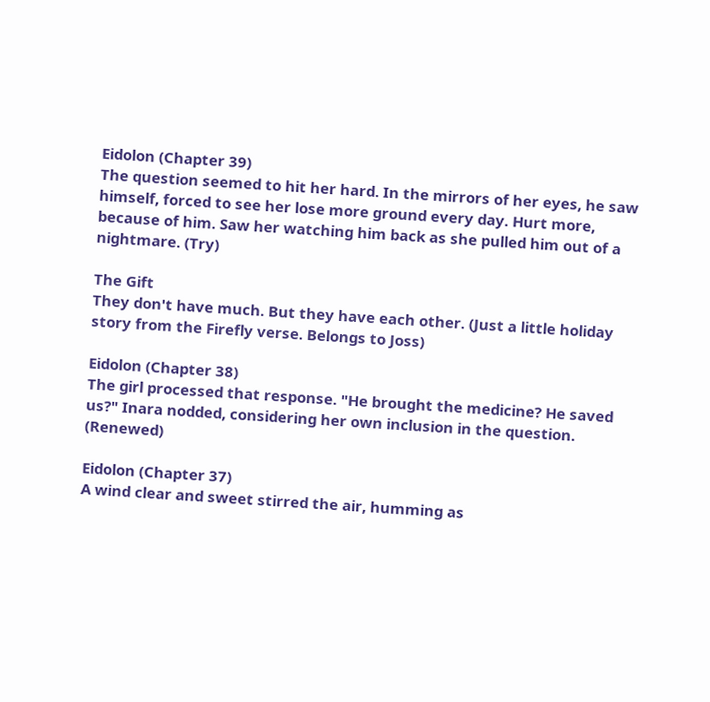Eidolon (Chapter 39)
The question seemed to hit her hard. In the mirrors of her eyes, he saw himself, forced to see her lose more ground every day. Hurt more, because of him. Saw her watching him back as she pulled him out of a nightmare. (Try)

The Gift
They don't have much. But they have each other. (Just a little holiday story from the Firefly verse. Belongs to Joss)

Eidolon (Chapter 38)
The girl processed that response. "He brought the medicine? He saved us?" Inara nodded, considering her own inclusion in the question. (Renewed)

Eidolon (Chapter 37)
A wind clear and sweet stirred the air, humming as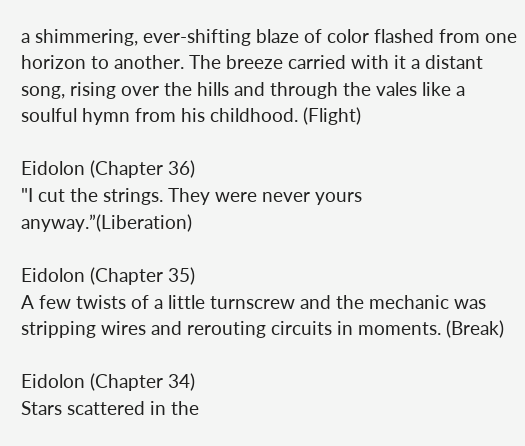a shimmering, ever-shifting blaze of color flashed from one horizon to another. The breeze carried with it a distant song, rising over the hills and through the vales like a soulful hymn from his childhood. (Flight)

Eidolon (Chapter 36)
"I cut the strings. They were never yours anyway.”(Liberation)

Eidolon (Chapter 35)
A few twists of a little turnscrew and the mechanic was stripping wires and rerouting circuits in moments. (Break)

Eidolon (Chapter 34)
Stars scattered in the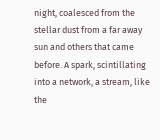night, coalesced from the stellar dust from a far away sun and others that came before. A spark, scintillating into a network, a stream, like the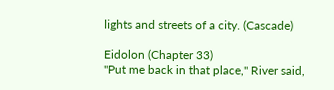lights and streets of a city. (Cascade)

Eidolon (Chapter 33)
"Put me back in that place," River said,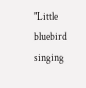"Little bluebird singing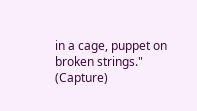in a cage, puppet on broken strings." (Capture)